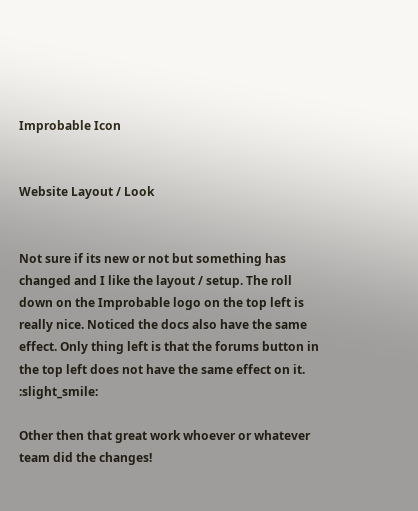Improbable Icon


Website Layout / Look


Not sure if its new or not but something has changed and I like the layout / setup. The roll down on the Improbable logo on the top left is really nice. Noticed the docs also have the same effect. Only thing left is that the forums button in the top left does not have the same effect on it. :slight_smile:

Other then that great work whoever or whatever team did the changes!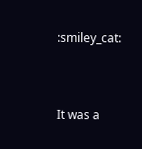:smiley_cat:


It was a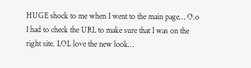HUGE shock to me when I went to the main page… O.o I had to check the URL to make sure that I was on the right site. LOL love the new look…